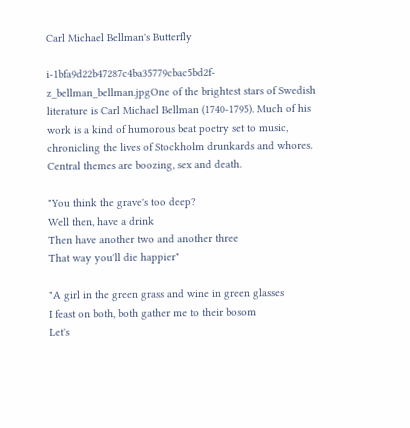Carl Michael Bellman's Butterfly

i-1bfa9d22b47287c4ba35779cbac5bd2f-z_bellman_bellman.jpgOne of the brightest stars of Swedish literature is Carl Michael Bellman (1740-1795). Much of his work is a kind of humorous beat poetry set to music, chronicling the lives of Stockholm drunkards and whores. Central themes are boozing, sex and death.

"You think the grave's too deep?
Well then, have a drink
Then have another two and another three
That way you'll die happier"

"A girl in the green grass and wine in green glasses
I feast on both, both gather me to their bosom
Let's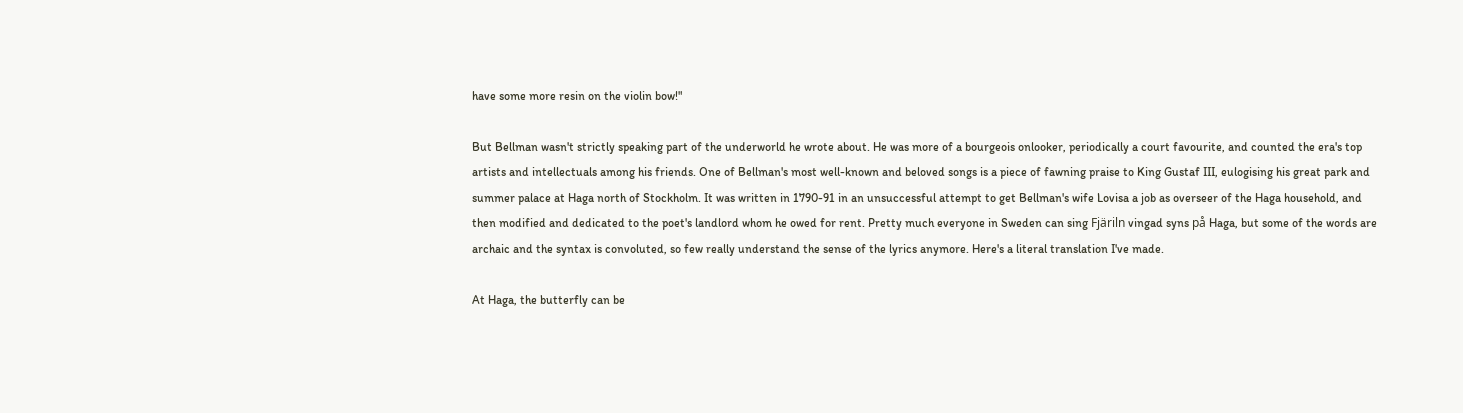have some more resin on the violin bow!"

But Bellman wasn't strictly speaking part of the underworld he wrote about. He was more of a bourgeois onlooker, periodically a court favourite, and counted the era's top artists and intellectuals among his friends. One of Bellman's most well-known and beloved songs is a piece of fawning praise to King Gustaf III, eulogising his great park and summer palace at Haga north of Stockholm. It was written in 1790-91 in an unsuccessful attempt to get Bellman's wife Lovisa a job as overseer of the Haga household, and then modified and dedicated to the poet's landlord whom he owed for rent. Pretty much everyone in Sweden can sing Fjäriln vingad syns på Haga, but some of the words are archaic and the syntax is convoluted, so few really understand the sense of the lyrics anymore. Here's a literal translation I've made.

At Haga, the butterfly can be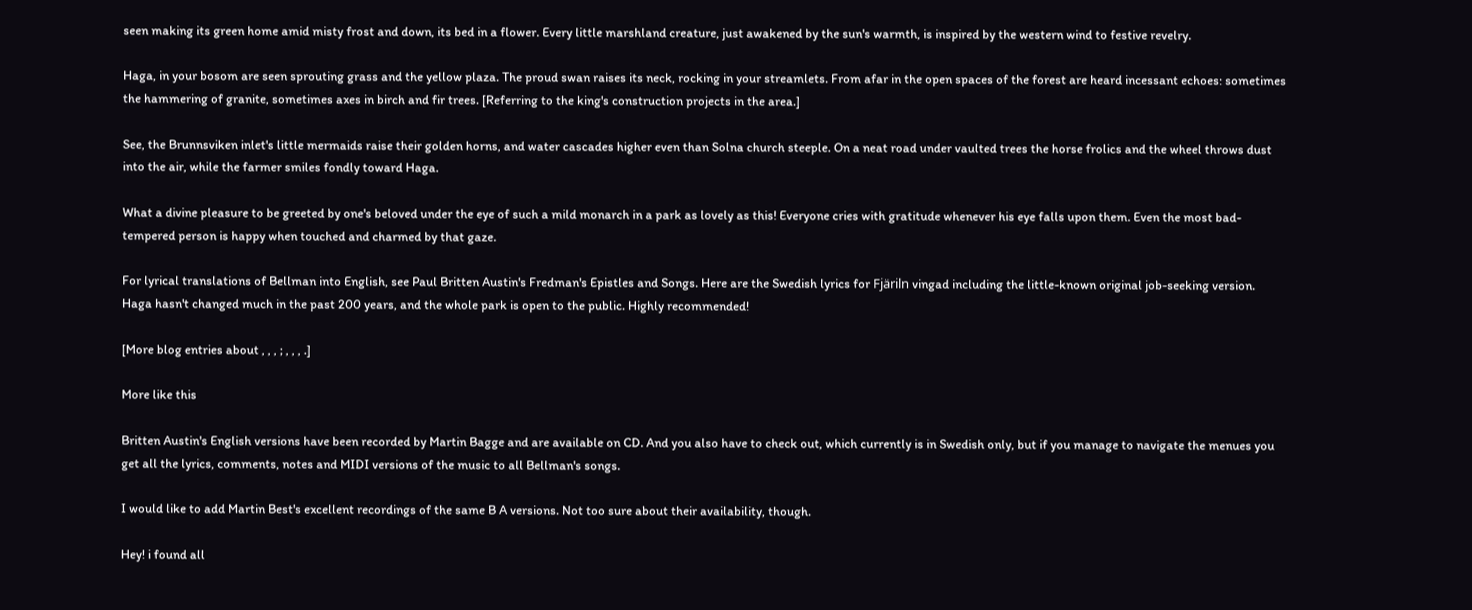seen making its green home amid misty frost and down, its bed in a flower. Every little marshland creature, just awakened by the sun's warmth, is inspired by the western wind to festive revelry.

Haga, in your bosom are seen sprouting grass and the yellow plaza. The proud swan raises its neck, rocking in your streamlets. From afar in the open spaces of the forest are heard incessant echoes: sometimes the hammering of granite, sometimes axes in birch and fir trees. [Referring to the king's construction projects in the area.]

See, the Brunnsviken inlet's little mermaids raise their golden horns, and water cascades higher even than Solna church steeple. On a neat road under vaulted trees the horse frolics and the wheel throws dust into the air, while the farmer smiles fondly toward Haga.

What a divine pleasure to be greeted by one's beloved under the eye of such a mild monarch in a park as lovely as this! Everyone cries with gratitude whenever his eye falls upon them. Even the most bad-tempered person is happy when touched and charmed by that gaze.

For lyrical translations of Bellman into English, see Paul Britten Austin's Fredman's Epistles and Songs. Here are the Swedish lyrics for Fjäriln vingad including the little-known original job-seeking version. Haga hasn't changed much in the past 200 years, and the whole park is open to the public. Highly recommended!

[More blog entries about , , , ; , , , .]

More like this

Britten Austin's English versions have been recorded by Martin Bagge and are available on CD. And you also have to check out, which currently is in Swedish only, but if you manage to navigate the menues you get all the lyrics, comments, notes and MIDI versions of the music to all Bellman's songs.

I would like to add Martin Best's excellent recordings of the same B A versions. Not too sure about their availability, though.

Hey! i found all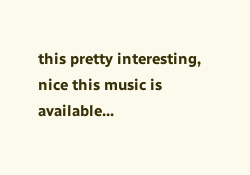this pretty interesting, nice this music is available...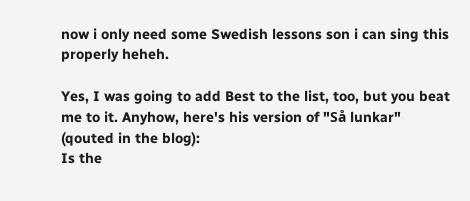now i only need some Swedish lessons son i can sing this properly heheh.

Yes, I was going to add Best to the list, too, but you beat me to it. Anyhow, here's his version of "Så lunkar" (qouted in the blog):
Is the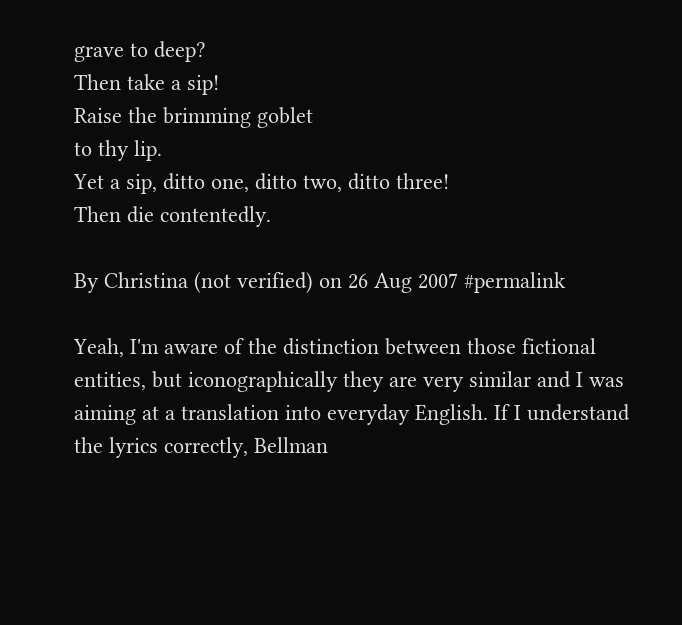grave to deep?
Then take a sip!
Raise the brimming goblet
to thy lip.
Yet a sip, ditto one, ditto two, ditto three!
Then die contentedly.

By Christina (not verified) on 26 Aug 2007 #permalink

Yeah, I'm aware of the distinction between those fictional entities, but iconographically they are very similar and I was aiming at a translation into everyday English. If I understand the lyrics correctly, Bellman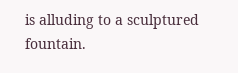is alluding to a sculptured fountain.